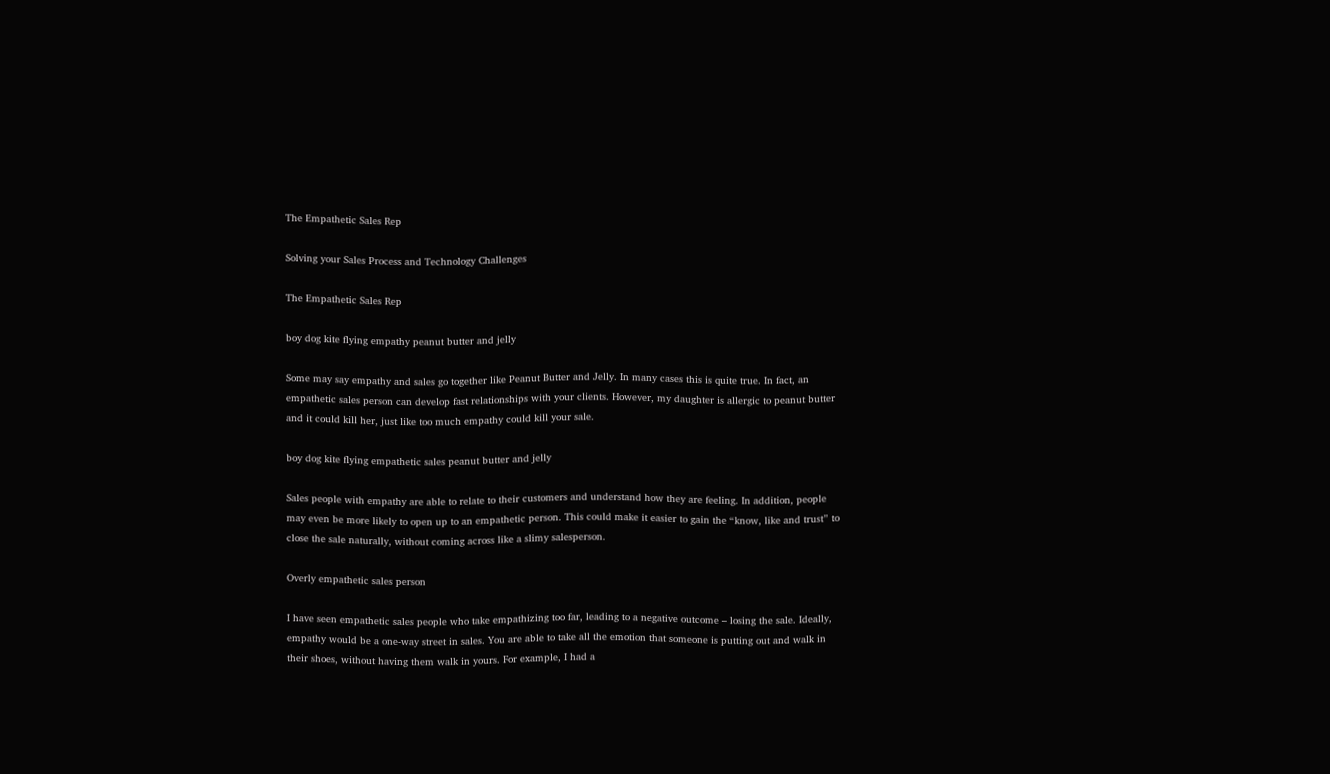The Empathetic Sales Rep

Solving your Sales Process and Technology Challenges

The Empathetic Sales Rep

boy dog kite flying empathy peanut butter and jelly

Some may say empathy and sales go together like Peanut Butter and Jelly. In many cases this is quite true. In fact, an empathetic sales person can develop fast relationships with your clients. However, my daughter is allergic to peanut butter and it could kill her, just like too much empathy could kill your sale.

boy dog kite flying empathetic sales peanut butter and jelly

Sales people with empathy are able to relate to their customers and understand how they are feeling. In addition, people may even be more likely to open up to an empathetic person. This could make it easier to gain the “know, like and trust” to close the sale naturally, without coming across like a slimy salesperson.

Overly empathetic sales person

I have seen empathetic sales people who take empathizing too far, leading to a negative outcome – losing the sale. Ideally, empathy would be a one-way street in sales. You are able to take all the emotion that someone is putting out and walk in their shoes, without having them walk in yours. For example, I had a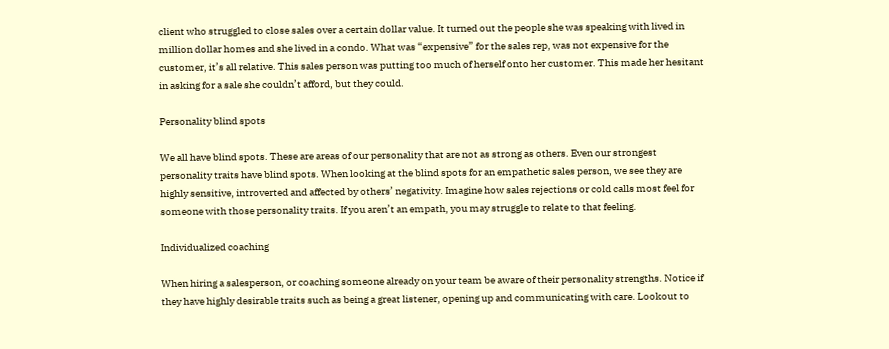client who struggled to close sales over a certain dollar value. It turned out the people she was speaking with lived in million dollar homes and she lived in a condo. What was “expensive” for the sales rep, was not expensive for the customer, it’s all relative. This sales person was putting too much of herself onto her customer. This made her hesitant in asking for a sale she couldn’t afford, but they could.

Personality blind spots

We all have blind spots. These are areas of our personality that are not as strong as others. Even our strongest personality traits have blind spots. When looking at the blind spots for an empathetic sales person, we see they are highly sensitive, introverted and affected by others’ negativity. Imagine how sales rejections or cold calls most feel for someone with those personality traits. If you aren’t an empath, you may struggle to relate to that feeling.

Individualized coaching

When hiring a salesperson, or coaching someone already on your team be aware of their personality strengths. Notice if they have highly desirable traits such as being a great listener, opening up and communicating with care. Lookout to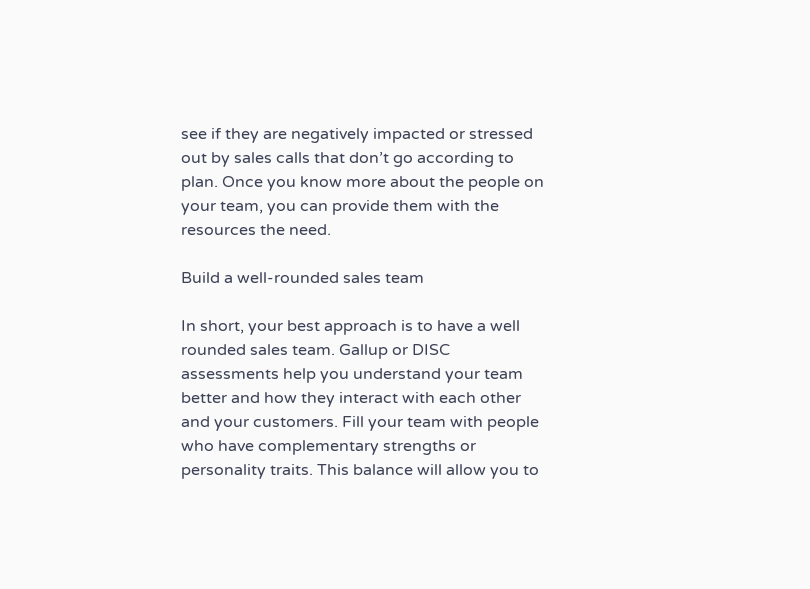see if they are negatively impacted or stressed out by sales calls that don’t go according to plan. Once you know more about the people on your team, you can provide them with the resources the need.

Build a well-rounded sales team

In short, your best approach is to have a well rounded sales team. Gallup or DISC assessments help you understand your team better and how they interact with each other and your customers. Fill your team with people who have complementary strengths or personality traits. This balance will allow you to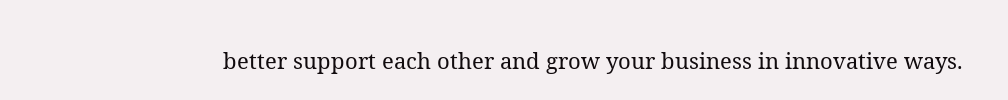better support each other and grow your business in innovative ways.